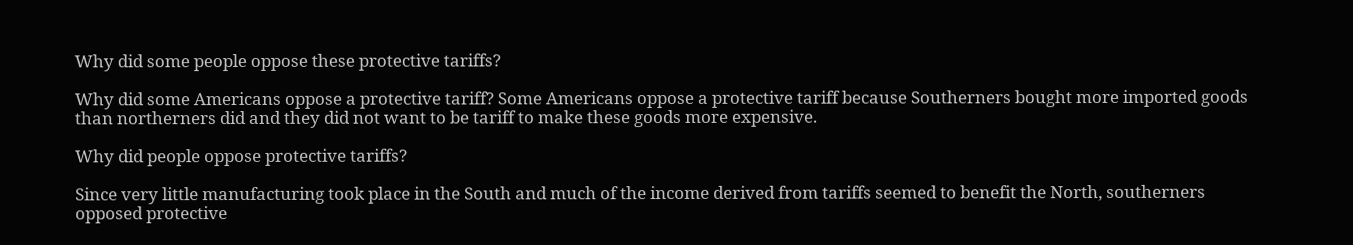Why did some people oppose these protective tariffs?

Why did some Americans oppose a protective tariff? Some Americans oppose a protective tariff because Southerners bought more imported goods than northerners did and they did not want to be tariff to make these goods more expensive.

Why did people oppose protective tariffs?

Since very little manufacturing took place in the South and much of the income derived from tariffs seemed to benefit the North, southerners opposed protective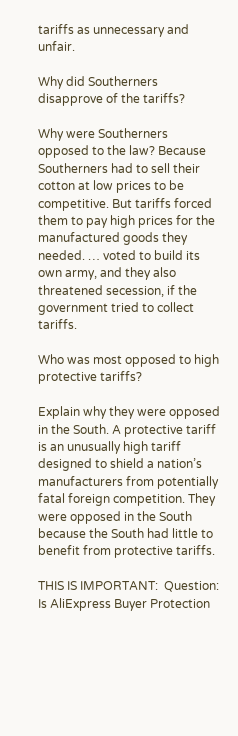tariffs as unnecessary and unfair.

Why did Southerners disapprove of the tariffs?

Why were Southerners opposed to the law? Because Southerners had to sell their cotton at low prices to be competitive. But tariffs forced them to pay high prices for the manufactured goods they needed. … voted to build its own army, and they also threatened secession, if the government tried to collect tariffs.

Who was most opposed to high protective tariffs?

Explain why they were opposed in the South. A protective tariff is an unusually high tariff designed to shield a nation’s manufacturers from potentially fatal foreign competition. They were opposed in the South because the South had little to benefit from protective tariffs.

THIS IS IMPORTANT:  Question: Is AliExpress Buyer Protection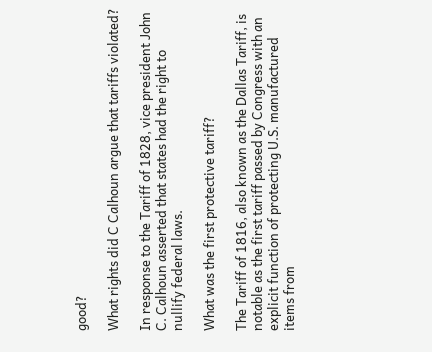good?

What rights did C Calhoun argue that tariffs violated?

In response to the Tariff of 1828, vice president John C. Calhoun asserted that states had the right to nullify federal laws.

What was the first protective tariff?

The Tariff of 1816, also known as the Dallas Tariff, is notable as the first tariff passed by Congress with an explicit function of protecting U.S. manufactured items from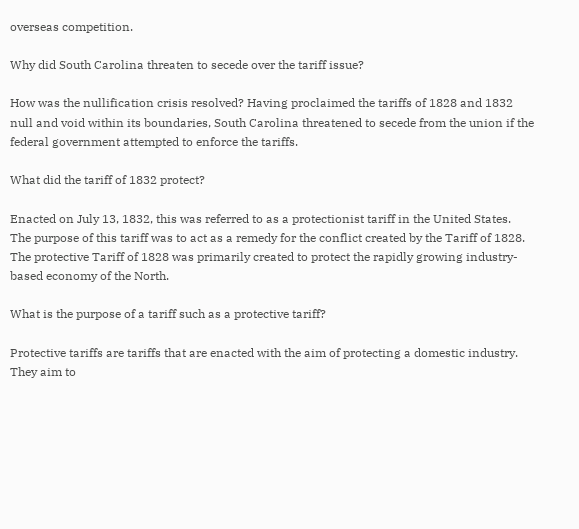overseas competition.

Why did South Carolina threaten to secede over the tariff issue?

How was the nullification crisis resolved? Having proclaimed the tariffs of 1828 and 1832 null and void within its boundaries, South Carolina threatened to secede from the union if the federal government attempted to enforce the tariffs.

What did the tariff of 1832 protect?

Enacted on July 13, 1832, this was referred to as a protectionist tariff in the United States. The purpose of this tariff was to act as a remedy for the conflict created by the Tariff of 1828. The protective Tariff of 1828 was primarily created to protect the rapidly growing industry-based economy of the North.

What is the purpose of a tariff such as a protective tariff?

Protective tariffs are tariffs that are enacted with the aim of protecting a domestic industry. They aim to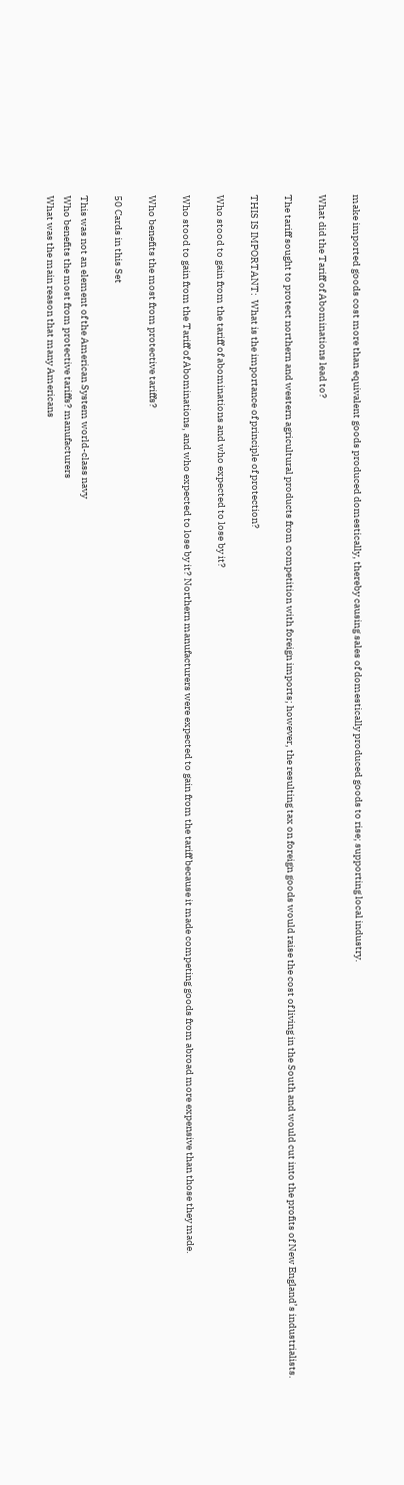make imported goods cost more than equivalent goods produced domestically, thereby causing sales of domestically produced goods to rise; supporting local industry.

What did the Tariff of Abominations lead to?

The tariff sought to protect northern and western agricultural products from competition with foreign imports; however, the resulting tax on foreign goods would raise the cost of living in the South and would cut into the profits of New England’s industrialists.

THIS IS IMPORTANT:  What is the importance of principle of protection?

Who stood to gain from the tariff of abominations and who expected to lose by it?

Who stood to gain from the Tariff of Abominations, and who expected to lose by it? Northern manufacturers were expected to gain from the tariff because it made competing goods from abroad more expensive than those they made.

Who benefits the most from protective tariffs?

50 Cards in this Set

This was not an element of the American System world-class navy
Who benefits the most from protective tariffs? manufacturers
What was the main reason that many Americans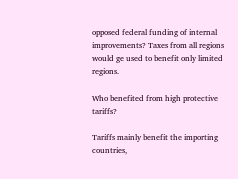opposed federal funding of internal improvements? Taxes from all regions would ge used to benefit only limited regions.

Who benefited from high protective tariffs?

Tariffs mainly benefit the importing countries,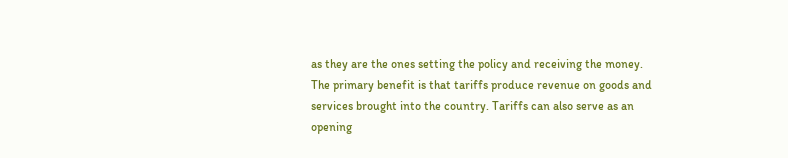as they are the ones setting the policy and receiving the money. The primary benefit is that tariffs produce revenue on goods and services brought into the country. Tariffs can also serve as an opening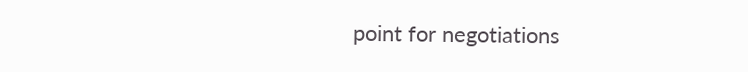point for negotiations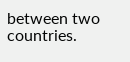between two countries.